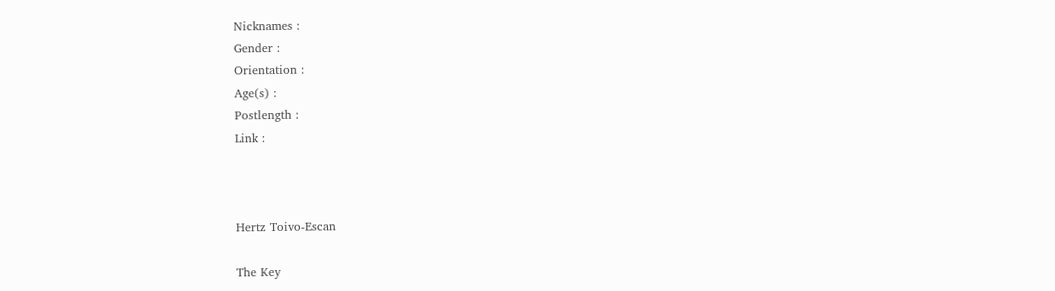Nicknames :
Gender :
Orientation :
Age(s) :
Postlength :
Link :



Hertz Toivo-Escan

The Key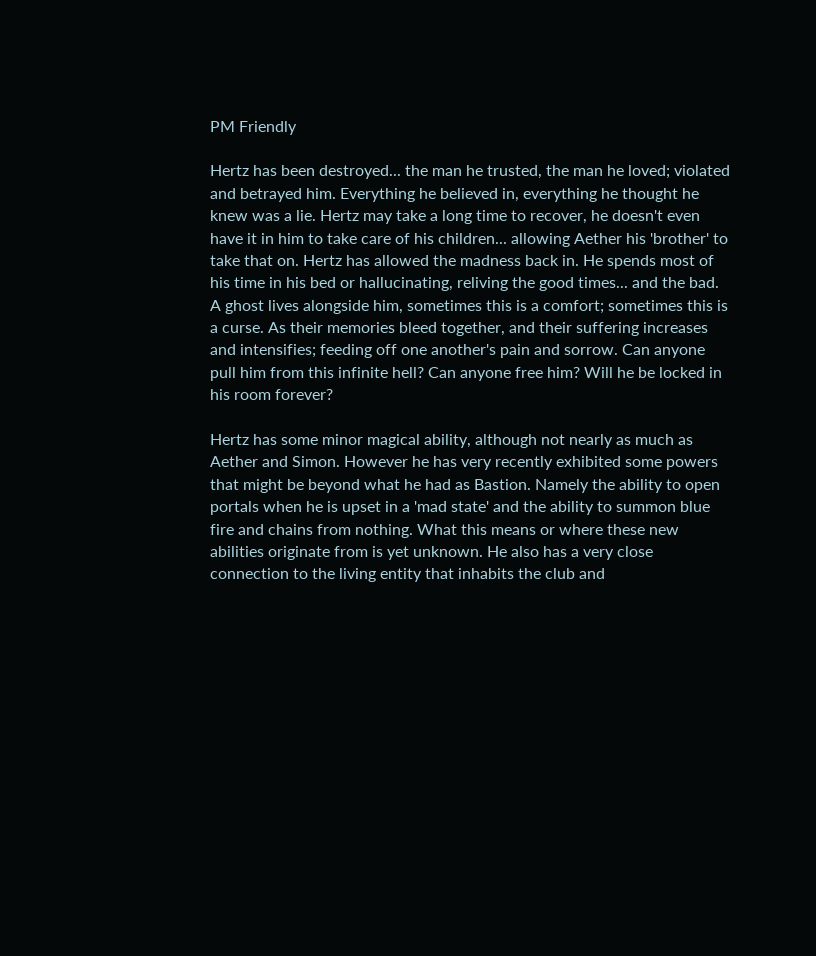PM Friendly

Hertz has been destroyed... the man he trusted, the man he loved; violated and betrayed him. Everything he believed in, everything he thought he knew was a lie. Hertz may take a long time to recover, he doesn't even have it in him to take care of his children... allowing Aether his 'brother' to take that on. Hertz has allowed the madness back in. He spends most of his time in his bed or hallucinating, reliving the good times... and the bad. A ghost lives alongside him, sometimes this is a comfort; sometimes this is a curse. As their memories bleed together, and their suffering increases and intensifies; feeding off one another's pain and sorrow. Can anyone pull him from this infinite hell? Can anyone free him? Will he be locked in his room forever?

Hertz has some minor magical ability, although not nearly as much as Aether and Simon. However he has very recently exhibited some powers that might be beyond what he had as Bastion. Namely the ability to open portals when he is upset in a 'mad state' and the ability to summon blue fire and chains from nothing. What this means or where these new abilities originate from is yet unknown. He also has a very close connection to the living entity that inhabits the club and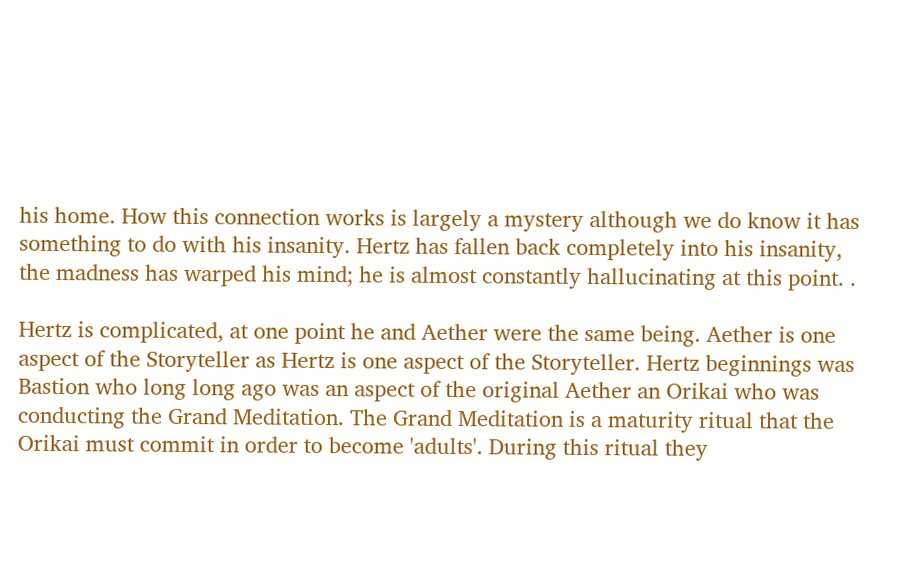his home. How this connection works is largely a mystery although we do know it has something to do with his insanity. Hertz has fallen back completely into his insanity, the madness has warped his mind; he is almost constantly hallucinating at this point. .

Hertz is complicated, at one point he and Aether were the same being. Aether is one aspect of the Storyteller as Hertz is one aspect of the Storyteller. Hertz beginnings was Bastion who long long ago was an aspect of the original Aether an Orikai who was conducting the Grand Meditation. The Grand Meditation is a maturity ritual that the Orikai must commit in order to become 'adults'. During this ritual they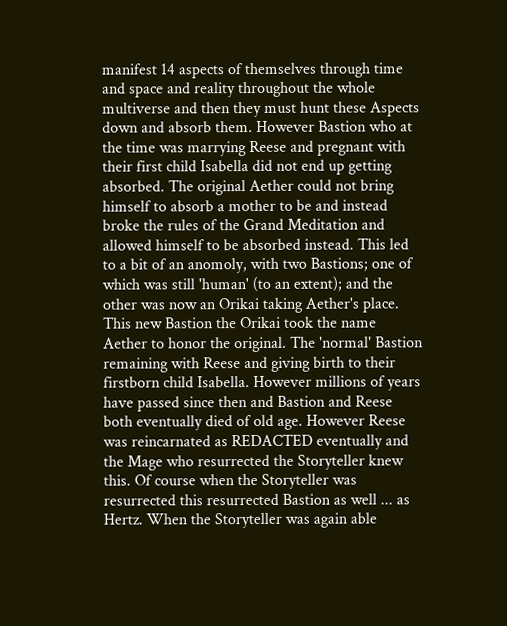manifest 14 aspects of themselves through time and space and reality throughout the whole multiverse and then they must hunt these Aspects down and absorb them. However Bastion who at the time was marrying Reese and pregnant with their first child Isabella did not end up getting absorbed. The original Aether could not bring himself to absorb a mother to be and instead broke the rules of the Grand Meditation and allowed himself to be absorbed instead. This led to a bit of an anomoly, with two Bastions; one of which was still 'human' (to an extent); and the other was now an Orikai taking Aether's place. This new Bastion the Orikai took the name Aether to honor the original. The 'normal' Bastion remaining with Reese and giving birth to their firstborn child Isabella. However millions of years have passed since then and Bastion and Reese both eventually died of old age. However Reese was reincarnated as REDACTED eventually and the Mage who resurrected the Storyteller knew this. Of course when the Storyteller was resurrected this resurrected Bastion as well ... as Hertz. When the Storyteller was again able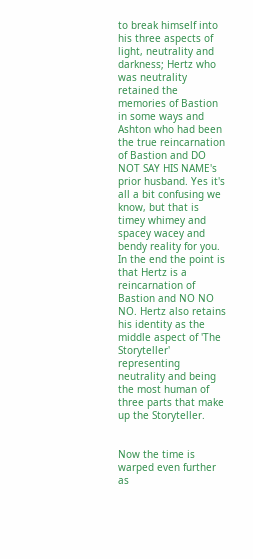to break himself into his three aspects of light, neutrality and darkness; Hertz who was neutrality retained the memories of Bastion in some ways and Ashton who had been the true reincarnation of Bastion and DO NOT SAY HIS NAME's prior husband. Yes it's all a bit confusing we know, but that is timey whimey and spacey wacey and bendy reality for you. In the end the point is that Hertz is a reincarnation of Bastion and NO NO NO. Hertz also retains his identity as the middle aspect of 'The Storyteller' representing neutrality and being the most human of three parts that make up the Storyteller.


Now the time is warped even further as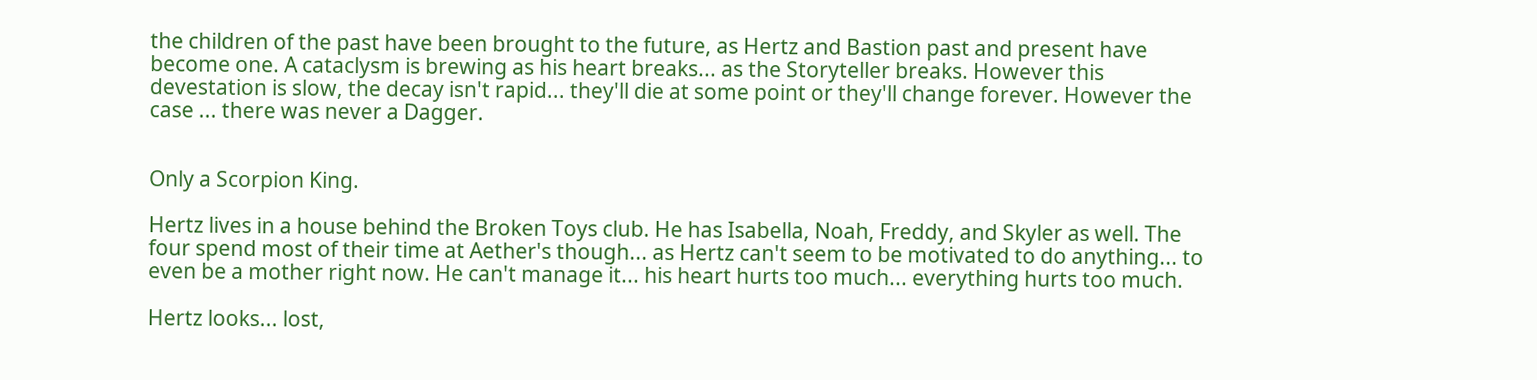the children of the past have been brought to the future, as Hertz and Bastion past and present have become one. A cataclysm is brewing as his heart breaks... as the Storyteller breaks. However this devestation is slow, the decay isn't rapid... they'll die at some point or they'll change forever. However the case ... there was never a Dagger.


Only a Scorpion King.

Hertz lives in a house behind the Broken Toys club. He has Isabella, Noah, Freddy, and Skyler as well. The four spend most of their time at Aether's though... as Hertz can't seem to be motivated to do anything... to even be a mother right now. He can't manage it... his heart hurts too much... everything hurts too much.

Hertz looks... lost,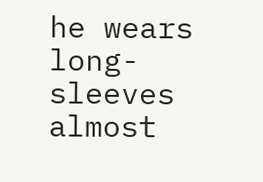he wears long-sleeves almost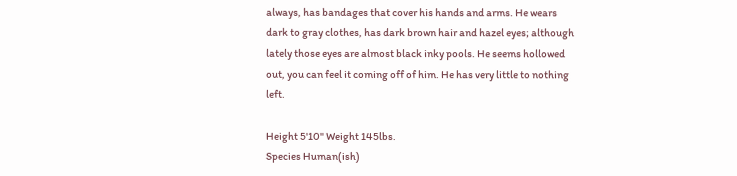always, has bandages that cover his hands and arms. He wears dark to gray clothes, has dark brown hair and hazel eyes; although lately those eyes are almost black inky pools. He seems hollowed out, you can feel it coming off of him. He has very little to nothing left.

Height 5'10" Weight 145lbs.
Species Human(ish)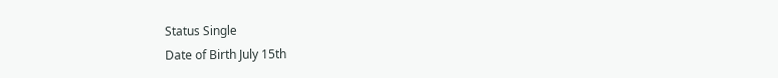Status Single
Date of Birth July 15th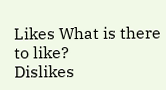Likes What is there to like?
Dislikes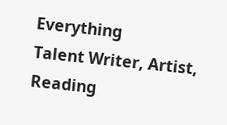Everything
Talent Writer, Artist, Reading